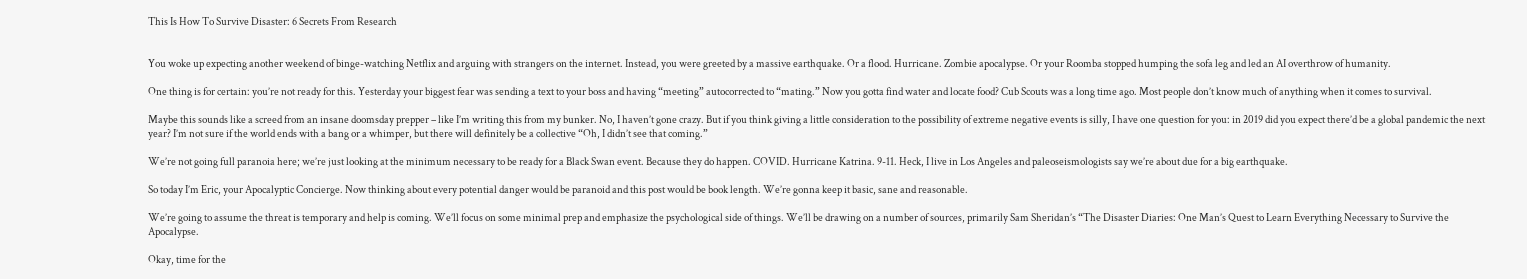This Is How To Survive Disaster: 6 Secrets From Research


You woke up expecting another weekend of binge-watching Netflix and arguing with strangers on the internet. Instead, you were greeted by a massive earthquake. Or a flood. Hurricane. Zombie apocalypse. Or your Roomba stopped humping the sofa leg and led an AI overthrow of humanity.

One thing is for certain: you’re not ready for this. Yesterday your biggest fear was sending a text to your boss and having “meeting” autocorrected to “mating.” Now you gotta find water and locate food? Cub Scouts was a long time ago. Most people don’t know much of anything when it comes to survival.

Maybe this sounds like a screed from an insane doomsday prepper – like I’m writing this from my bunker. No, I haven’t gone crazy. But if you think giving a little consideration to the possibility of extreme negative events is silly, I have one question for you: in 2019 did you expect there’d be a global pandemic the next year? I’m not sure if the world ends with a bang or a whimper, but there will definitely be a collective “Oh, I didn’t see that coming.”

We’re not going full paranoia here; we’re just looking at the minimum necessary to be ready for a Black Swan event. Because they do happen. COVID. Hurricane Katrina. 9-11. Heck, I live in Los Angeles and paleoseismologists say we’re about due for a big earthquake.

So today I’m Eric, your Apocalyptic Concierge. Now thinking about every potential danger would be paranoid and this post would be book length. We’re gonna keep it basic, sane and reasonable.

We’re going to assume the threat is temporary and help is coming. We’ll focus on some minimal prep and emphasize the psychological side of things. We’ll be drawing on a number of sources, primarily Sam Sheridan’s “The Disaster Diaries: One Man’s Quest to Learn Everything Necessary to Survive the Apocalypse.

Okay, time for the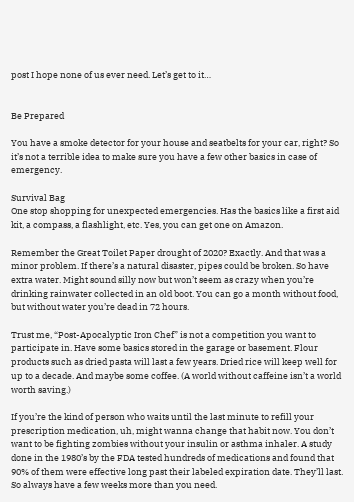post I hope none of us ever need. Let’s get to it…


Be Prepared

You have a smoke detector for your house and seatbelts for your car, right? So it’s not a terrible idea to make sure you have a few other basics in case of emergency.

Survival Bag
One stop shopping for unexpected emergencies. Has the basics like a first aid kit, a compass, a flashlight, etc. Yes, you can get one on Amazon.

Remember the Great Toilet Paper drought of 2020? Exactly. And that was a minor problem. If there’s a natural disaster, pipes could be broken. So have extra water. Might sound silly now but won’t seem as crazy when you’re drinking rainwater collected in an old boot. You can go a month without food, but without water you’re dead in 72 hours.

Trust me, “Post-Apocalyptic Iron Chef” is not a competition you want to participate in. Have some basics stored in the garage or basement. Flour products such as dried pasta will last a few years. Dried rice will keep well for up to a decade. And maybe some coffee. (A world without caffeine isn’t a world worth saving.)

If you’re the kind of person who waits until the last minute to refill your prescription medication, uh, might wanna change that habit now. You don’t want to be fighting zombies without your insulin or asthma inhaler. A study done in the 1980’s by the FDA tested hundreds of medications and found that 90% of them were effective long past their labeled expiration date. They’ll last. So always have a few weeks more than you need.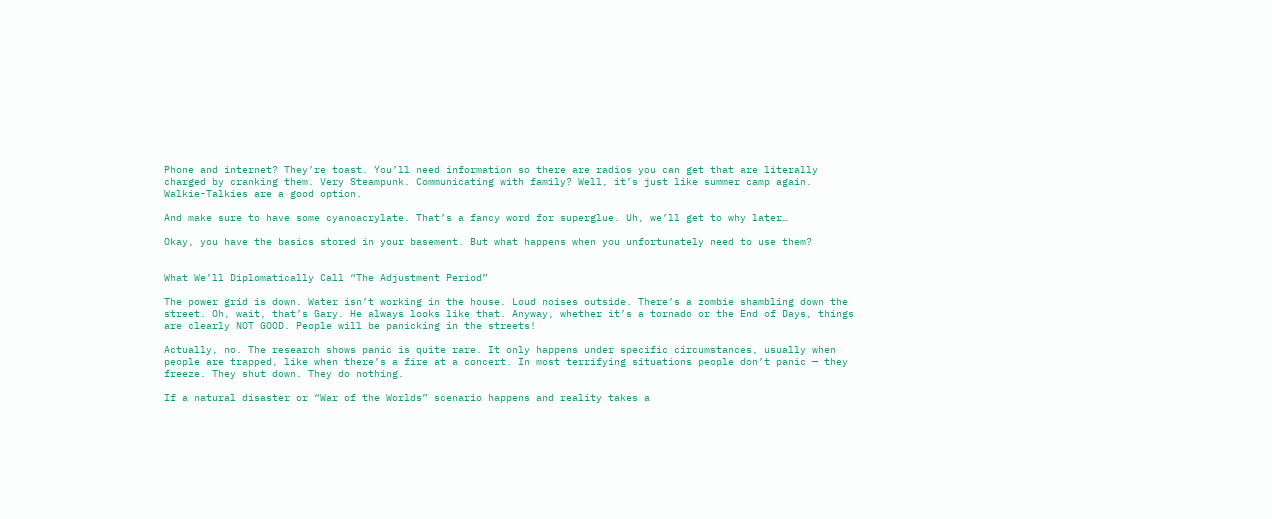Phone and internet? They’re toast. You’ll need information so there are radios you can get that are literally charged by cranking them. Very Steampunk. Communicating with family? Well, it’s just like summer camp again. Walkie-Talkies are a good option.

And make sure to have some cyanoacrylate. That’s a fancy word for superglue. Uh, we’ll get to why later…

Okay, you have the basics stored in your basement. But what happens when you unfortunately need to use them?


What We’ll Diplomatically Call “The Adjustment Period”

The power grid is down. Water isn’t working in the house. Loud noises outside. There’s a zombie shambling down the street. Oh, wait, that’s Gary. He always looks like that. Anyway, whether it’s a tornado or the End of Days, things are clearly NOT GOOD. People will be panicking in the streets!

Actually, no. The research shows panic is quite rare. It only happens under specific circumstances, usually when people are trapped, like when there’s a fire at a concert. In most terrifying situations people don’t panic — they freeze. They shut down. They do nothing.

If a natural disaster or “War of the Worlds” scenario happens and reality takes a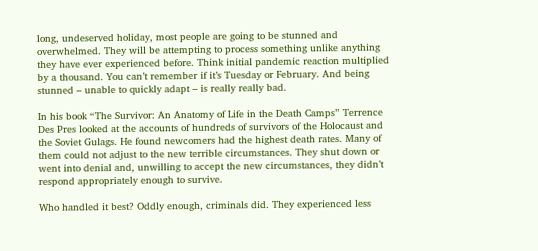long, undeserved holiday, most people are going to be stunned and overwhelmed. They will be attempting to process something unlike anything they have ever experienced before. Think initial pandemic reaction multiplied by a thousand. You can’t remember if it’s Tuesday or February. And being stunned – unable to quickly adapt – is really really bad.

In his book “The Survivor: An Anatomy of Life in the Death Camps” Terrence Des Pres looked at the accounts of hundreds of survivors of the Holocaust and the Soviet Gulags. He found newcomers had the highest death rates. Many of them could not adjust to the new terrible circumstances. They shut down or went into denial and, unwilling to accept the new circumstances, they didn’t respond appropriately enough to survive.

Who handled it best? Oddly enough, criminals did. They experienced less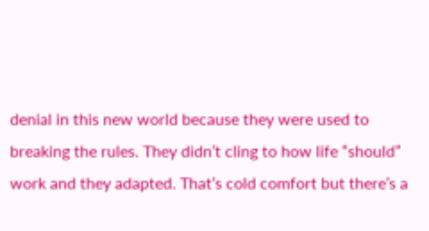denial in this new world because they were used to breaking the rules. They didn’t cling to how life “should” work and they adapted. That’s cold comfort but there’s a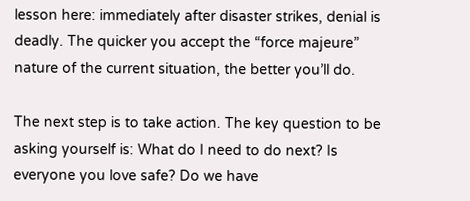lesson here: immediately after disaster strikes, denial is deadly. The quicker you accept the “force majeure” nature of the current situation, the better you’ll do.

The next step is to take action. The key question to be asking yourself is: What do I need to do next? Is everyone you love safe? Do we have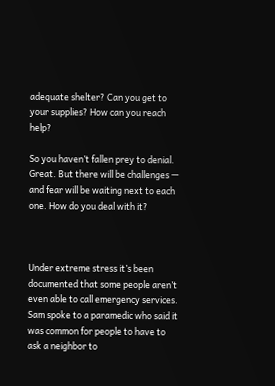adequate shelter? Can you get to your supplies? How can you reach help?

So you haven’t fallen prey to denial. Great. But there will be challenges — and fear will be waiting next to each one. How do you deal with it?



Under extreme stress it’s been documented that some people aren’t even able to call emergency services. Sam spoke to a paramedic who said it was common for people to have to ask a neighbor to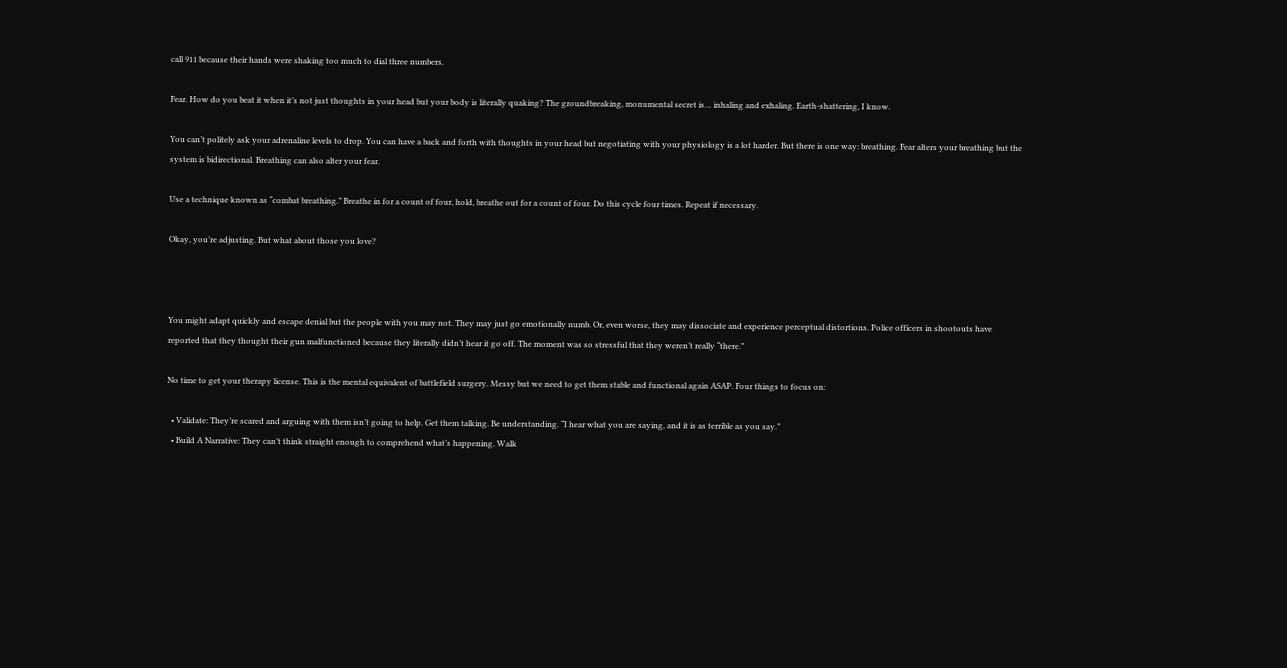call 911 because their hands were shaking too much to dial three numbers.

Fear. How do you beat it when it’s not just thoughts in your head but your body is literally quaking? The groundbreaking, monumental secret is… inhaling and exhaling. Earth-shattering, I know.

You can’t politely ask your adrenaline levels to drop. You can have a back and forth with thoughts in your head but negotiating with your physiology is a lot harder. But there is one way: breathing. Fear alters your breathing but the system is bidirectional. Breathing can also alter your fear.

Use a technique known as “combat breathing.” Breathe in for a count of four, hold, breathe out for a count of four. Do this cycle four times. Repeat if necessary.

Okay, you’re adjusting. But what about those you love?



You might adapt quickly and escape denial but the people with you may not. They may just go emotionally numb. Or, even worse, they may dissociate and experience perceptual distortions. Police officers in shootouts have reported that they thought their gun malfunctioned because they literally didn’t hear it go off. The moment was so stressful that they weren’t really “there.”

No time to get your therapy license. This is the mental equivalent of battlefield surgery. Messy but we need to get them stable and functional again ASAP. Four things to focus on:

  • Validate: They’re scared and arguing with them isn’t going to help. Get them talking. Be understanding. “I hear what you are saying, and it is as terrible as you say.”
  • Build A Narrative: They can’t think straight enough to comprehend what’s happening. Walk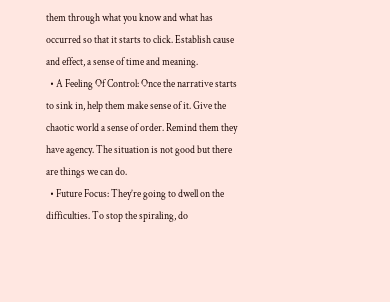them through what you know and what has occurred so that it starts to click. Establish cause and effect, a sense of time and meaning.
  • A Feeling Of Control: Once the narrative starts to sink in, help them make sense of it. Give the chaotic world a sense of order. Remind them they have agency. The situation is not good but there are things we can do.
  • Future Focus: They’re going to dwell on the difficulties. To stop the spiraling, do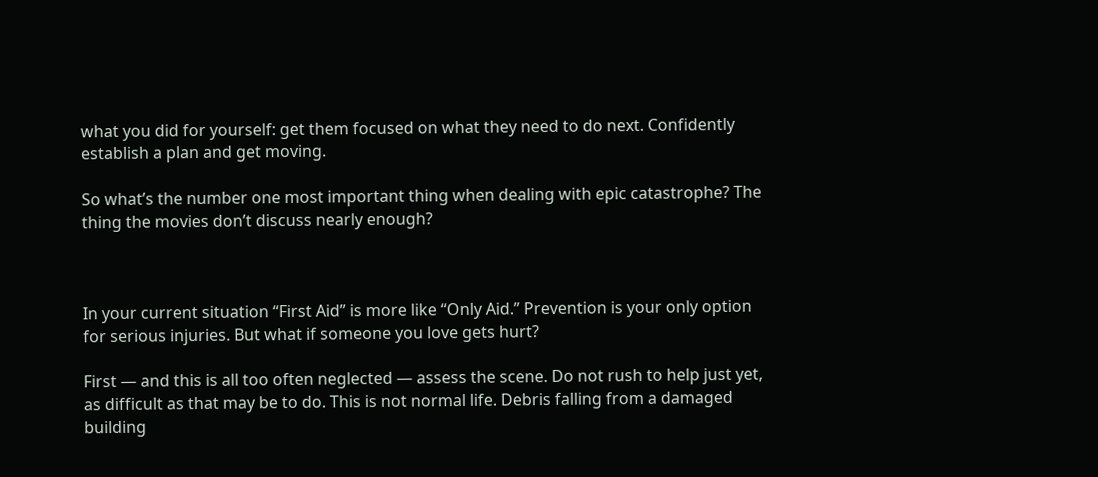what you did for yourself: get them focused on what they need to do next. Confidently establish a plan and get moving.

So what’s the number one most important thing when dealing with epic catastrophe? The thing the movies don’t discuss nearly enough?



In your current situation “First Aid” is more like “Only Aid.” Prevention is your only option for serious injuries. But what if someone you love gets hurt?

First — and this is all too often neglected — assess the scene. Do not rush to help just yet, as difficult as that may be to do. This is not normal life. Debris falling from a damaged building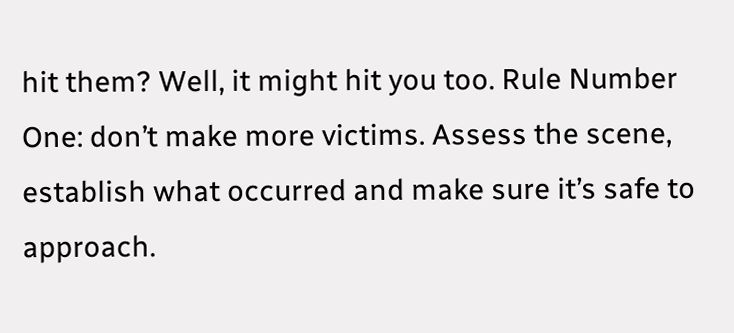hit them? Well, it might hit you too. Rule Number One: don’t make more victims. Assess the scene, establish what occurred and make sure it’s safe to approach.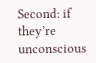Second: if they’re unconscious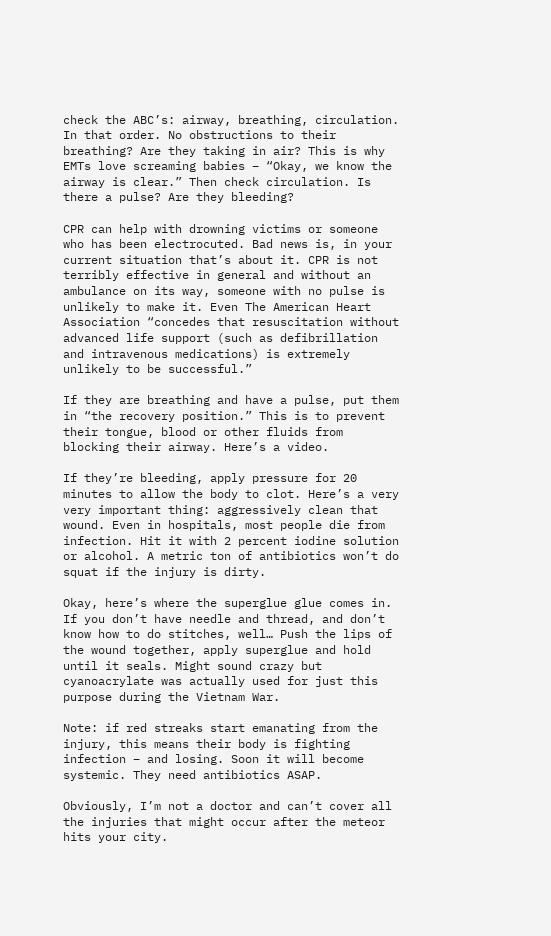check the ABC’s: airway, breathing, circulation. In that order. No obstructions to their breathing? Are they taking in air? This is why EMTs love screaming babies – “Okay, we know the airway is clear.” Then check circulation. Is there a pulse? Are they bleeding?

CPR can help with drowning victims or someone who has been electrocuted. Bad news is, in your current situation that’s about it. CPR is not terribly effective in general and without an ambulance on its way, someone with no pulse is unlikely to make it. Even The American Heart Association “concedes that resuscitation without advanced life support (such as defibrillation and intravenous medications) is extremely unlikely to be successful.”

If they are breathing and have a pulse, put them in “the recovery position.” This is to prevent their tongue, blood or other fluids from blocking their airway. Here’s a video.

If they’re bleeding, apply pressure for 20 minutes to allow the body to clot. Here’s a very very important thing: aggressively clean that wound. Even in hospitals, most people die from infection. Hit it with 2 percent iodine solution or alcohol. A metric ton of antibiotics won’t do squat if the injury is dirty.

Okay, here’s where the superglue glue comes in. If you don’t have needle and thread, and don’t know how to do stitches, well… Push the lips of the wound together, apply superglue and hold until it seals. Might sound crazy but cyanoacrylate was actually used for just this purpose during the Vietnam War.

Note: if red streaks start emanating from the injury, this means their body is fighting infection – and losing. Soon it will become systemic. They need antibiotics ASAP.

Obviously, I’m not a doctor and can’t cover all the injuries that might occur after the meteor hits your city.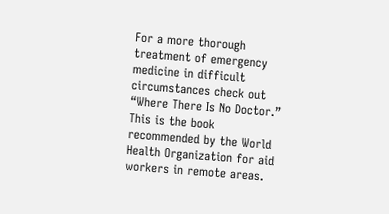For a more thorough treatment of emergency medicine in difficult circumstances check out “Where There Is No Doctor.” This is the book recommended by the World Health Organization for aid workers in remote areas.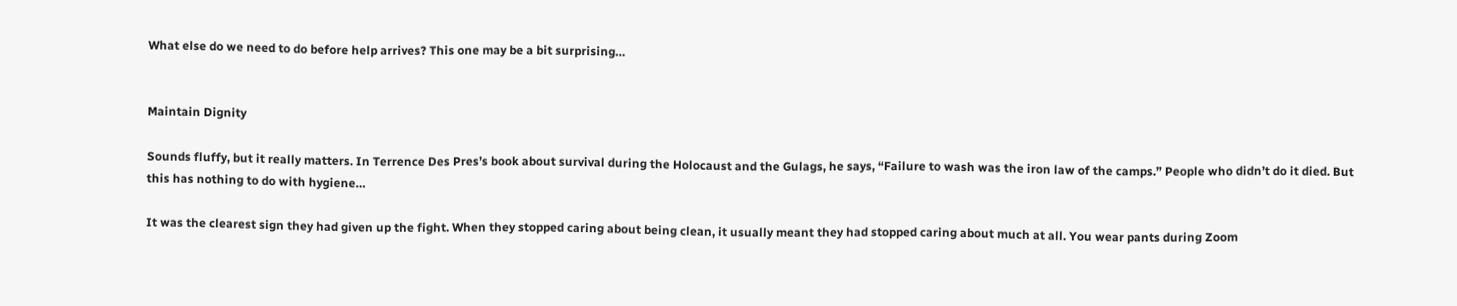What else do we need to do before help arrives? This one may be a bit surprising…


Maintain Dignity

Sounds fluffy, but it really matters. In Terrence Des Pres’s book about survival during the Holocaust and the Gulags, he says, “Failure to wash was the iron law of the camps.” People who didn’t do it died. But this has nothing to do with hygiene…

It was the clearest sign they had given up the fight. When they stopped caring about being clean, it usually meant they had stopped caring about much at all. You wear pants during Zoom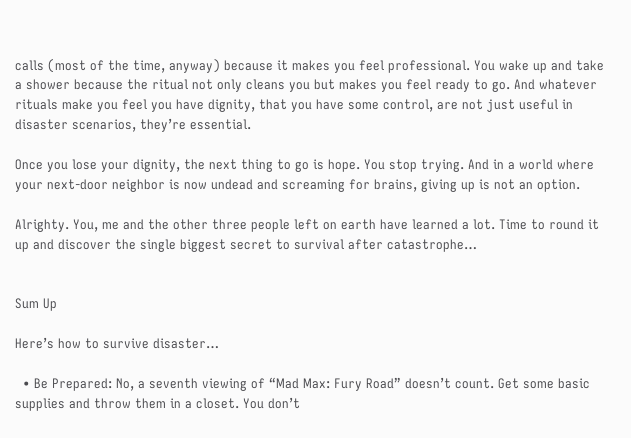calls (most of the time, anyway) because it makes you feel professional. You wake up and take a shower because the ritual not only cleans you but makes you feel ready to go. And whatever rituals make you feel you have dignity, that you have some control, are not just useful in disaster scenarios, they’re essential.

Once you lose your dignity, the next thing to go is hope. You stop trying. And in a world where your next-door neighbor is now undead and screaming for brains, giving up is not an option.

Alrighty. You, me and the other three people left on earth have learned a lot. Time to round it up and discover the single biggest secret to survival after catastrophe…


Sum Up

Here’s how to survive disaster…

  • Be Prepared: No, a seventh viewing of “Mad Max: Fury Road” doesn’t count. Get some basic supplies and throw them in a closet. You don’t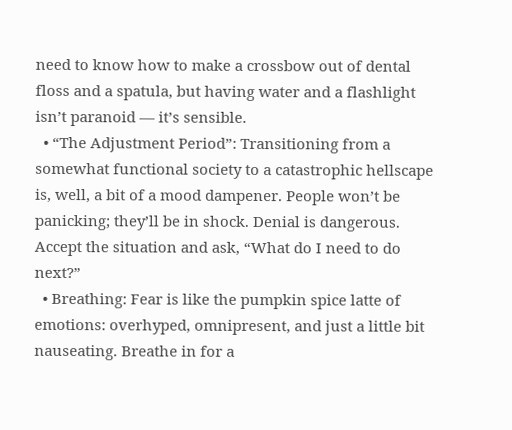need to know how to make a crossbow out of dental floss and a spatula, but having water and a flashlight isn’t paranoid — it’s sensible.
  • “The Adjustment Period”: Transitioning from a somewhat functional society to a catastrophic hellscape is, well, a bit of a mood dampener. People won’t be panicking; they’ll be in shock. Denial is dangerous. Accept the situation and ask, “What do I need to do next?”
  • Breathing: Fear is like the pumpkin spice latte of emotions: overhyped, omnipresent, and just a little bit nauseating. Breathe in for a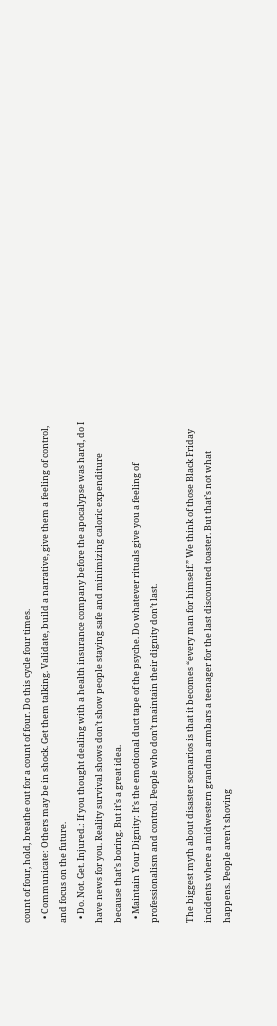count of four, hold, breathe out for a count of four. Do this cycle four times.
  • Communicate: Others may be in shock. Get them talking. Validate, build a narrative, give them a feeling of control, and focus on the future.
  • Do. Not. Get. Injured.: If you thought dealing with a health insurance company before the apocalypse was hard, do I have news for you. Reality survival shows don’t show people staying safe and minimizing caloric expenditure because that’s boring. But it’s a great idea.
  • Maintain Your Dignity: It’s the emotional duct tape of the psyche. Do whatever rituals give you a feeling of professionalism and control. People who don’t maintain their dignity don’t last.

The biggest myth about disaster scenarios is that it becomes “every man for himself.” We think of those Black Friday incidents where a midwestern grandma armbars a teenager for the last discounted toaster. But that’s not what happens. People aren’t shoving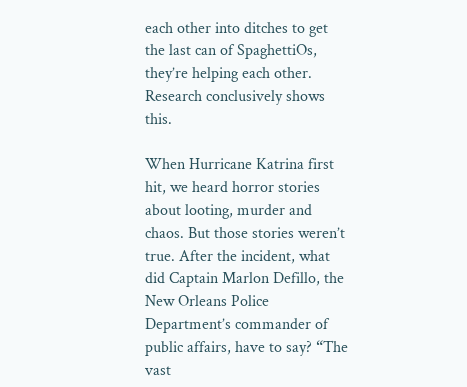each other into ditches to get the last can of SpaghettiOs, they’re helping each other. Research conclusively shows this.

When Hurricane Katrina first hit, we heard horror stories about looting, murder and chaos. But those stories weren’t true. After the incident, what did Captain Marlon Defillo, the New Orleans Police Department’s commander of public affairs, have to say? “The vast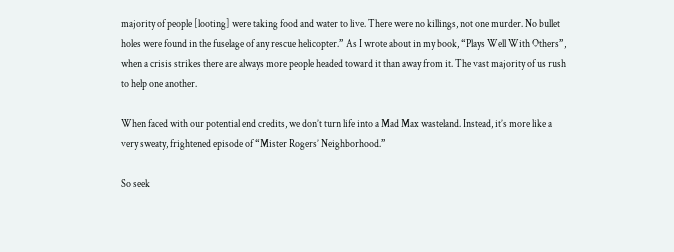majority of people [looting] were taking food and water to live. There were no killings, not one murder. No bullet holes were found in the fuselage of any rescue helicopter.” As I wrote about in my book, “Plays Well With Others”, when a crisis strikes there are always more people headed toward it than away from it. The vast majority of us rush to help one another.

When faced with our potential end credits, we don’t turn life into a Mad Max wasteland. Instead, it’s more like a very sweaty, frightened episode of “Mister Rogers’ Neighborhood.”

So seek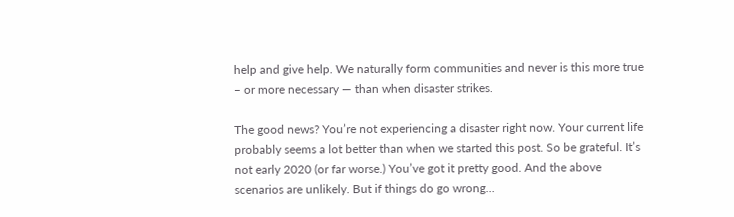help and give help. We naturally form communities and never is this more true – or more necessary — than when disaster strikes.

The good news? You’re not experiencing a disaster right now. Your current life probably seems a lot better than when we started this post. So be grateful. It’s not early 2020 (or far worse.) You’ve got it pretty good. And the above scenarios are unlikely. But if things do go wrong…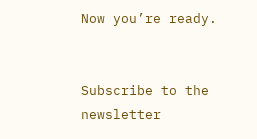Now you’re ready.


Subscribe to the newsletter